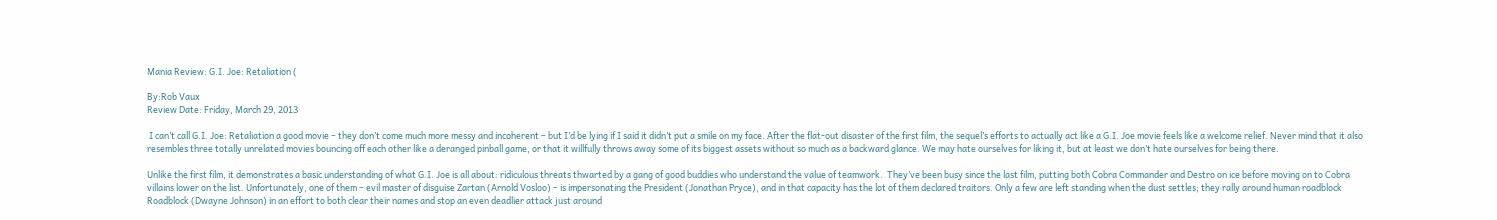Mania Review: G.I. Joe: Retaliation (

By:Rob Vaux
Review Date: Friday, March 29, 2013

 I can’t call G.I. Joe: Retaliation a good movie – they don’t come much more messy and incoherent – but I’d be lying if I said it didn’t put a smile on my face. After the flat-out disaster of the first film, the sequel’s efforts to actually act like a G.I. Joe movie feels like a welcome relief. Never mind that it also resembles three totally unrelated movies bouncing off each other like a deranged pinball game, or that it willfully throws away some of its biggest assets without so much as a backward glance. We may hate ourselves for liking it, but at least we don’t hate ourselves for being there.

Unlike the first film, it demonstrates a basic understanding of what G.I. Joe is all about: ridiculous threats thwarted by a gang of good buddies who understand the value of teamwork.  They’ve been busy since the last film, putting both Cobra Commander and Destro on ice before moving on to Cobra villains lower on the list. Unfortunately, one of them – evil master of disguise Zartan (Arnold Vosloo) – is impersonating the President (Jonathan Pryce), and in that capacity has the lot of them declared traitors. Only a few are left standing when the dust settles; they rally around human roadblock Roadblock (Dwayne Johnson) in an effort to both clear their names and stop an even deadlier attack just around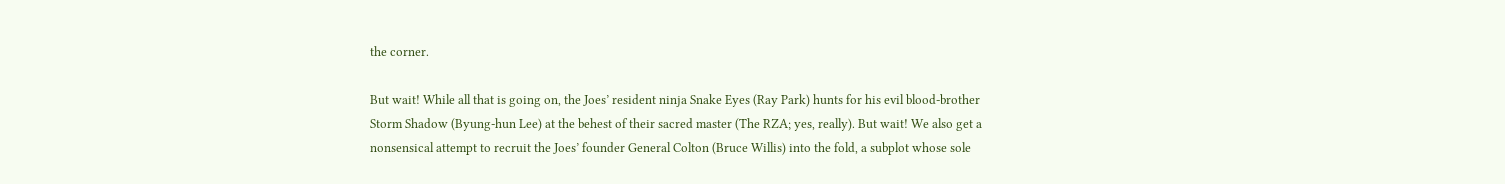the corner.

But wait! While all that is going on, the Joes’ resident ninja Snake Eyes (Ray Park) hunts for his evil blood-brother Storm Shadow (Byung-hun Lee) at the behest of their sacred master (The RZA; yes, really). But wait! We also get a nonsensical attempt to recruit the Joes’ founder General Colton (Bruce Willis) into the fold, a subplot whose sole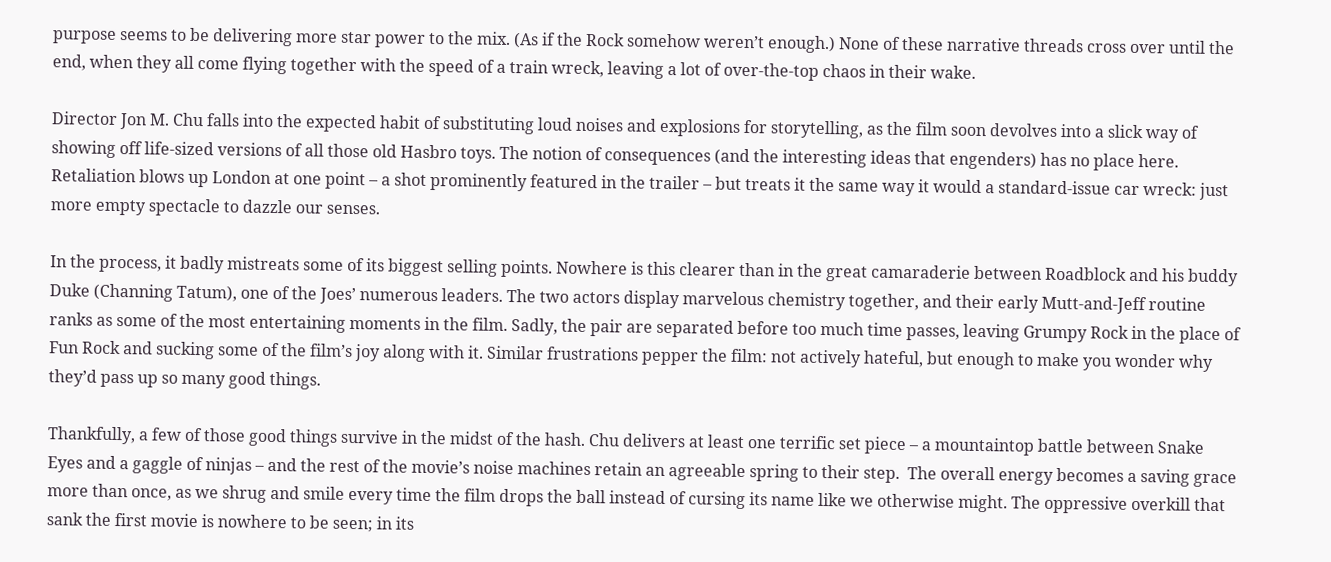purpose seems to be delivering more star power to the mix. (As if the Rock somehow weren’t enough.) None of these narrative threads cross over until the end, when they all come flying together with the speed of a train wreck, leaving a lot of over-the-top chaos in their wake.

Director Jon M. Chu falls into the expected habit of substituting loud noises and explosions for storytelling, as the film soon devolves into a slick way of showing off life-sized versions of all those old Hasbro toys. The notion of consequences (and the interesting ideas that engenders) has no place here. Retaliation blows up London at one point – a shot prominently featured in the trailer – but treats it the same way it would a standard-issue car wreck: just more empty spectacle to dazzle our senses.

In the process, it badly mistreats some of its biggest selling points. Nowhere is this clearer than in the great camaraderie between Roadblock and his buddy Duke (Channing Tatum), one of the Joes’ numerous leaders. The two actors display marvelous chemistry together, and their early Mutt-and-Jeff routine ranks as some of the most entertaining moments in the film. Sadly, the pair are separated before too much time passes, leaving Grumpy Rock in the place of Fun Rock and sucking some of the film’s joy along with it. Similar frustrations pepper the film: not actively hateful, but enough to make you wonder why they’d pass up so many good things.

Thankfully, a few of those good things survive in the midst of the hash. Chu delivers at least one terrific set piece – a mountaintop battle between Snake Eyes and a gaggle of ninjas – and the rest of the movie’s noise machines retain an agreeable spring to their step.  The overall energy becomes a saving grace more than once, as we shrug and smile every time the film drops the ball instead of cursing its name like we otherwise might. The oppressive overkill that sank the first movie is nowhere to be seen; in its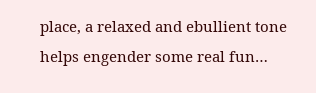place, a relaxed and ebullient tone helps engender some real fun…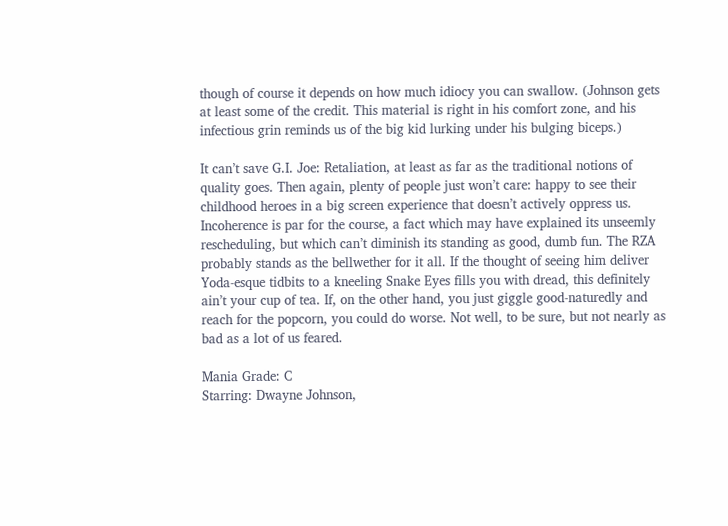though of course it depends on how much idiocy you can swallow. (Johnson gets at least some of the credit. This material is right in his comfort zone, and his infectious grin reminds us of the big kid lurking under his bulging biceps.)

It can’t save G.I. Joe: Retaliation, at least as far as the traditional notions of quality goes. Then again, plenty of people just won’t care: happy to see their childhood heroes in a big screen experience that doesn’t actively oppress us. Incoherence is par for the course, a fact which may have explained its unseemly rescheduling, but which can’t diminish its standing as good, dumb fun. The RZA probably stands as the bellwether for it all. If the thought of seeing him deliver Yoda-esque tidbits to a kneeling Snake Eyes fills you with dread, this definitely ain’t your cup of tea. If, on the other hand, you just giggle good-naturedly and reach for the popcorn, you could do worse. Not well, to be sure, but not nearly as bad as a lot of us feared.

Mania Grade: C
Starring: Dwayne Johnson,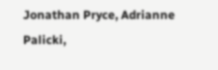Jonathan Pryce, Adrianne Palicki,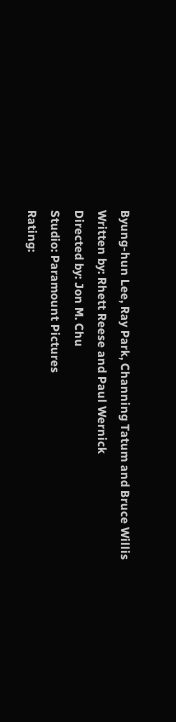Byung-hun Lee, Ray Park, Channing Tatum and Bruce Willis
Written by: Rhett Reese and Paul Wernick
Directed by: Jon M. Chu
Studio: Paramount Pictures
Rating: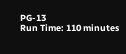PG-13
Run Time: 110 minutes